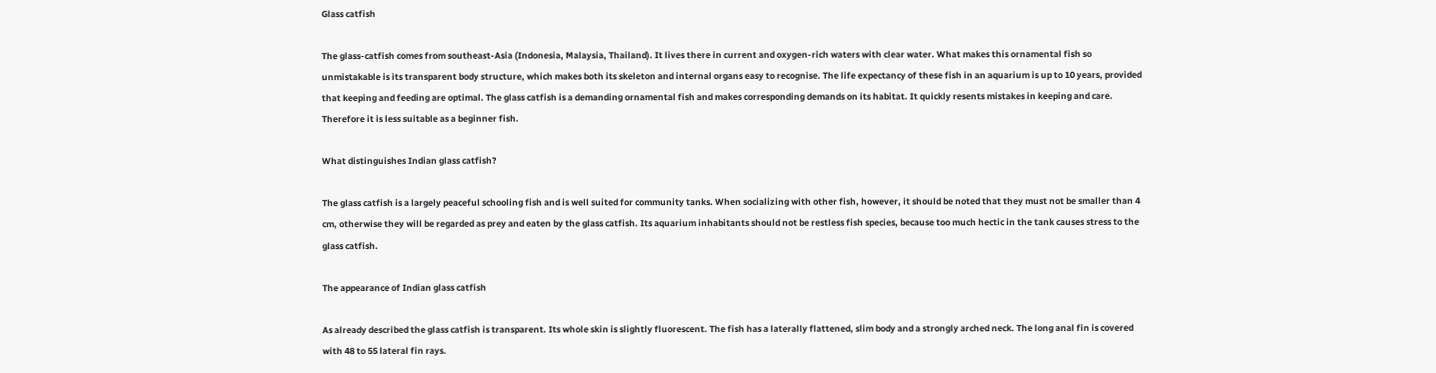Glass catfish

The glass-catfish comes from southeast-Asia (Indonesia, Malaysia, Thailand). It lives there in current and oxygen-rich waters with clear water. What makes this ornamental fish so unmistakable is its transparent body structure, which makes both its skeleton and internal organs easy to recognise. The life expectancy of these fish in an aquarium is up to 10 years, provided that keeping and feeding are optimal. The glass catfish is a demanding ornamental fish and makes corresponding demands on its habitat. It quickly resents mistakes in keeping and care. Therefore it is less suitable as a beginner fish.

What distinguishes Indian glass catfish?

The glass catfish is a largely peaceful schooling fish and is well suited for community tanks. When socializing with other fish, however, it should be noted that they must not be smaller than 4 cm, otherwise they will be regarded as prey and eaten by the glass catfish. Its aquarium inhabitants should not be restless fish species, because too much hectic in the tank causes stress to the glass catfish.

The appearance of Indian glass catfish

As already described the glass catfish is transparent. Its whole skin is slightly fluorescent. The fish has a laterally flattened, slim body and a strongly arched neck. The long anal fin is covered with 48 to 55 lateral fin rays.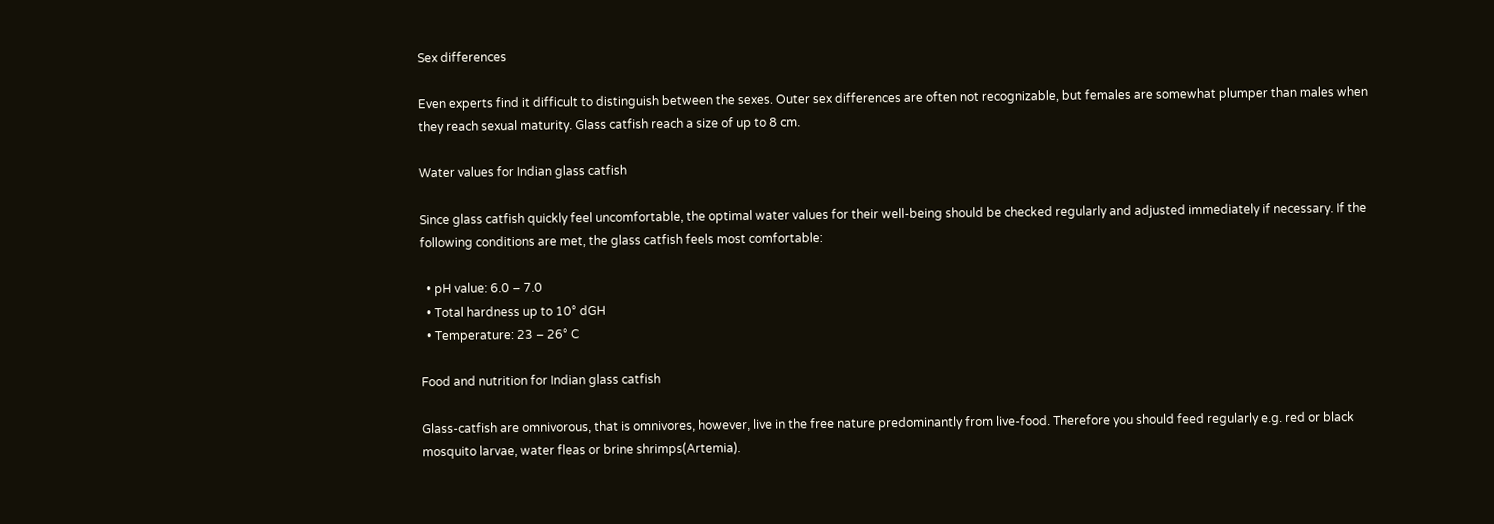Sex differences

Even experts find it difficult to distinguish between the sexes. Outer sex differences are often not recognizable, but females are somewhat plumper than males when they reach sexual maturity. Glass catfish reach a size of up to 8 cm.

Water values for Indian glass catfish

Since glass catfish quickly feel uncomfortable, the optimal water values for their well-being should be checked regularly and adjusted immediately if necessary. If the following conditions are met, the glass catfish feels most comfortable:

  • pH value: 6.0 – 7.0
  • Total hardness up to 10° dGH
  • Temperature: 23 – 26° C

Food and nutrition for Indian glass catfish

Glass-catfish are omnivorous, that is omnivores, however, live in the free nature predominantly from live-food. Therefore you should feed regularly e.g. red or black mosquito larvae, water fleas or brine shrimps(Artemia).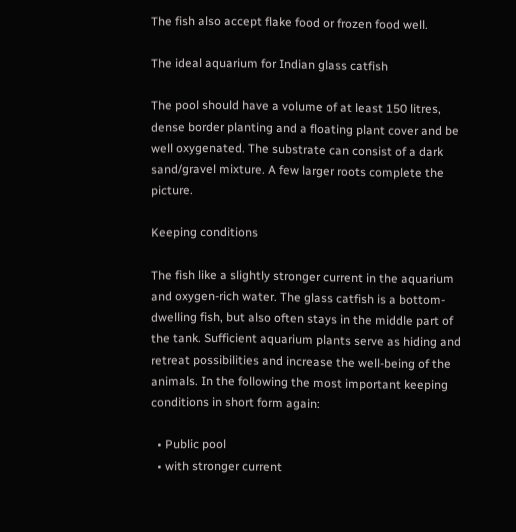The fish also accept flake food or frozen food well.

The ideal aquarium for Indian glass catfish

The pool should have a volume of at least 150 litres, dense border planting and a floating plant cover and be well oxygenated. The substrate can consist of a dark sand/gravel mixture. A few larger roots complete the picture.

Keeping conditions

The fish like a slightly stronger current in the aquarium and oxygen-rich water. The glass catfish is a bottom-dwelling fish, but also often stays in the middle part of the tank. Sufficient aquarium plants serve as hiding and retreat possibilities and increase the well-being of the animals. In the following the most important keeping conditions in short form again:

  • Public pool
  • with stronger current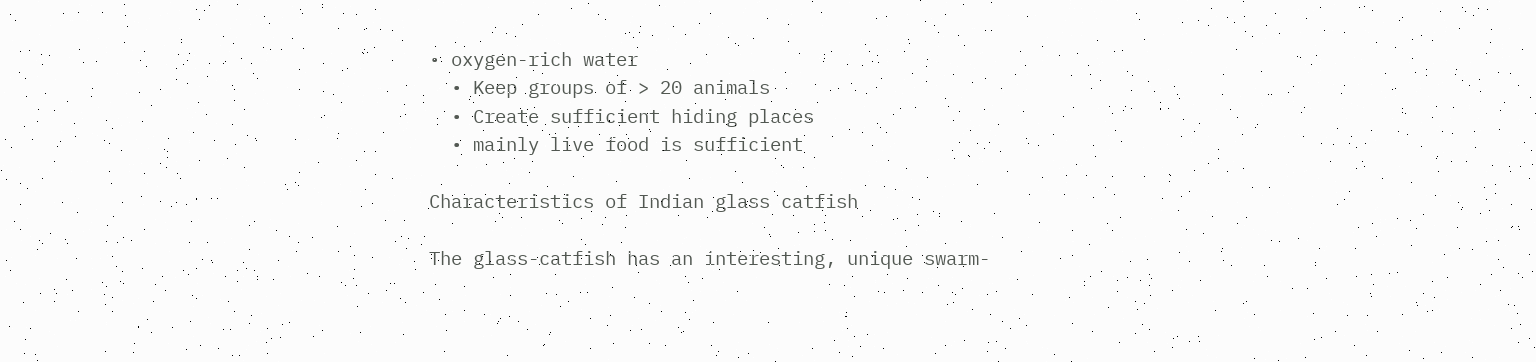• oxygen-rich water
  • Keep groups of > 20 animals
  • Create sufficient hiding places
  • mainly live food is sufficient

Characteristics of Indian glass catfish

The glass-catfish has an interesting, unique swarm-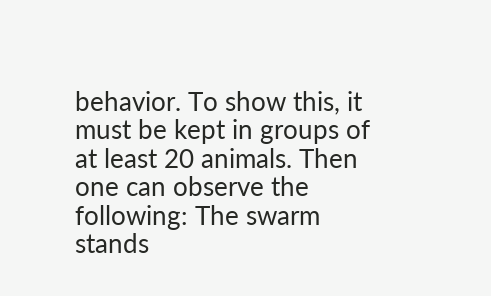behavior. To show this, it must be kept in groups of at least 20 animals. Then one can observe the following: The swarm stands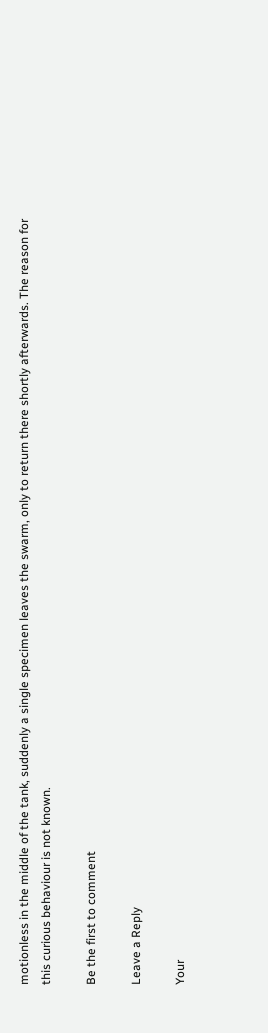motionless in the middle of the tank, suddenly a single specimen leaves the swarm, only to return there shortly afterwards. The reason for this curious behaviour is not known.

Be the first to comment

Leave a Reply

Your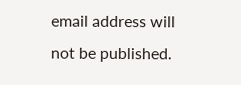email address will not be published.